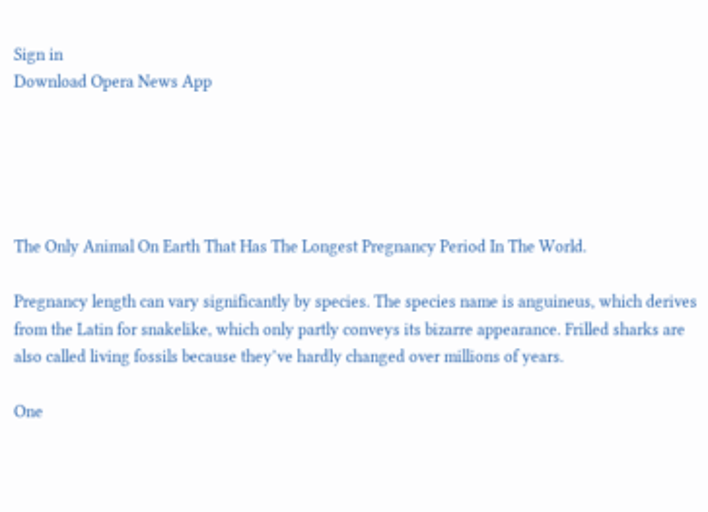Sign in
Download Opera News App





The Only Animal On Earth That Has The Longest Pregnancy Period In The World.

Pregnancy length can vary significantly by species. The species name is anguineus, which derives from the Latin for snakelike, which only partly conveys its bizarre appearance. Frilled sharks are also called living fossils because they’ve hardly changed over millions of years.

One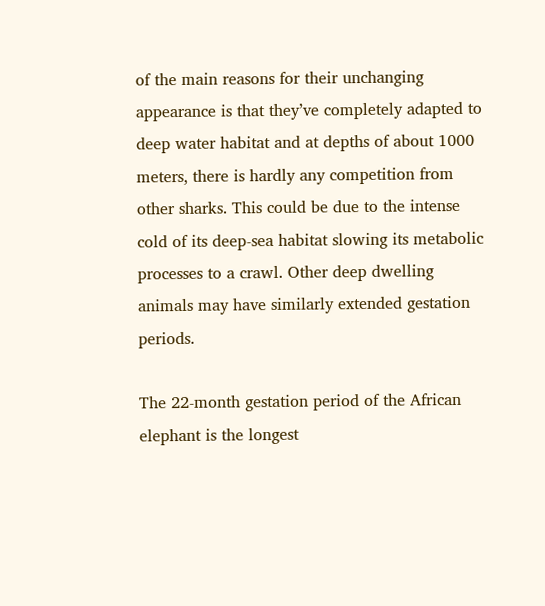of the main reasons for their unchanging appearance is that they’ve completely adapted to deep water habitat and at depths of about 1000 meters, there is hardly any competition from other sharks. This could be due to the intense cold of its deep-sea habitat slowing its metabolic processes to a crawl. Other deep dwelling animals may have similarly extended gestation periods.

The 22-month gestation period of the African elephant is the longest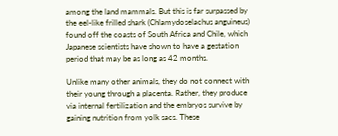among the land mammals. But this is far surpassed by the eel-like frilled shark (Chlamydoselachus anguineus) found off the coasts of South Africa and Chile, which Japanese scientists have shown to have a gestation period that may be as long as 42 months.

Unlike many other animals, they do not connect with their young through a placenta. Rather, they produce via internal fertilization and the embryos survive by gaining nutrition from yolk sacs. These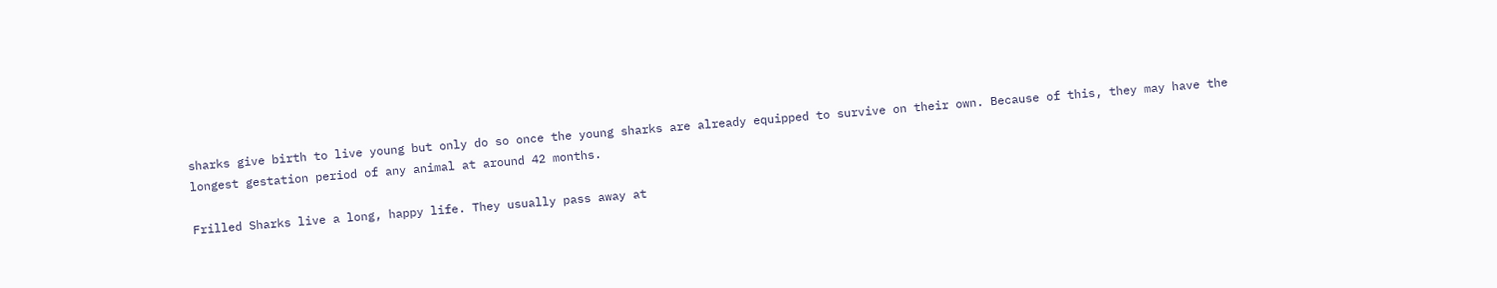sharks give birth to live young but only do so once the young sharks are already equipped to survive on their own. Because of this, they may have the longest gestation period of any animal at around 42 months.

Frilled Sharks live a long, happy life. They usually pass away at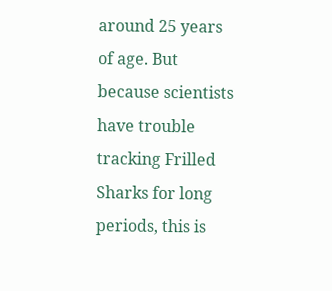around 25 years of age. But because scientists have trouble tracking Frilled Sharks for long periods, this is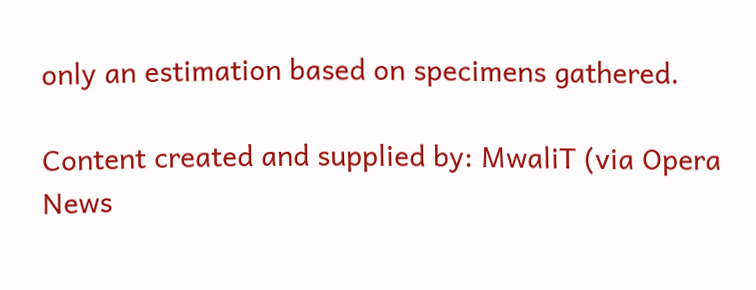only an estimation based on specimens gathered.

Content created and supplied by: MwaliT (via Opera News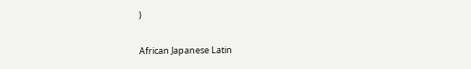)

African Japanese Latin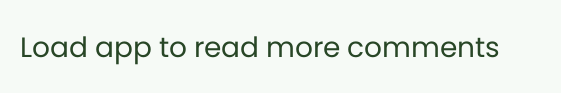Load app to read more comments